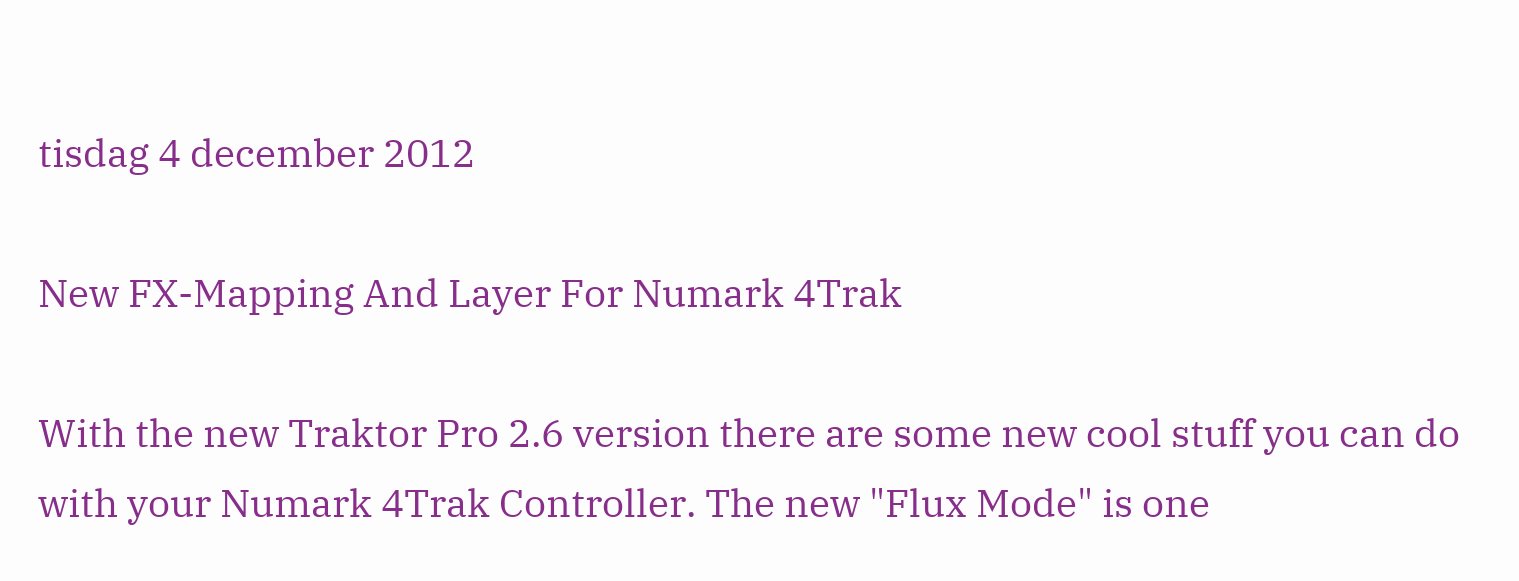tisdag 4 december 2012

New FX-Mapping And Layer For Numark 4Trak

With the new Traktor Pro 2.6 version there are some new cool stuff you can do with your Numark 4Trak Controller. The new "Flux Mode" is one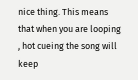nice thing. This means that when you are looping , hot cueing the song will keep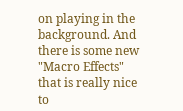on playing in the background. And there is some new "Macro Effects" that is really nice to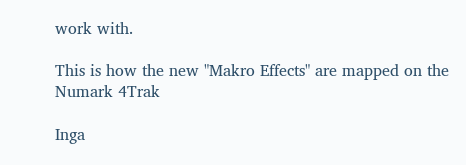work with.

This is how the new "Makro Effects" are mapped on the Numark 4Trak

Inga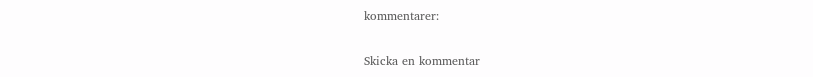kommentarer:

Skicka en kommentar